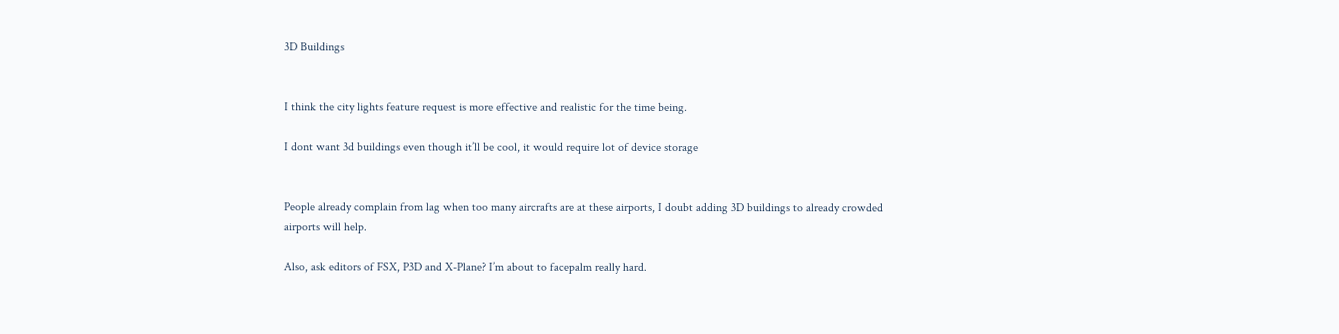3D Buildings


I think the city lights feature request is more effective and realistic for the time being.

I dont want 3d buildings even though it’ll be cool, it would require lot of device storage


People already complain from lag when too many aircrafts are at these airports, I doubt adding 3D buildings to already crowded airports will help.

Also, ask editors of FSX, P3D and X-Plane? I’m about to facepalm really hard.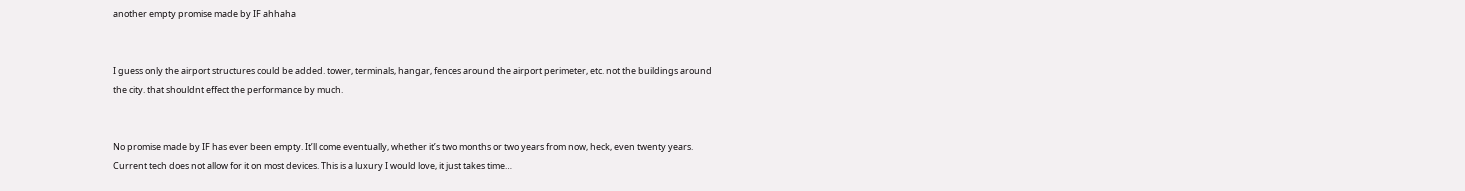another empty promise made by IF ahhaha


I guess only the airport structures could be added. tower, terminals, hangar, fences around the airport perimeter, etc. not the buildings around the city. that shouldnt effect the performance by much.


No promise made by IF has ever been empty. It’ll come eventually, whether it’s two months or two years from now, heck, even twenty years. Current tech does not allow for it on most devices. This is a luxury I would love, it just takes time…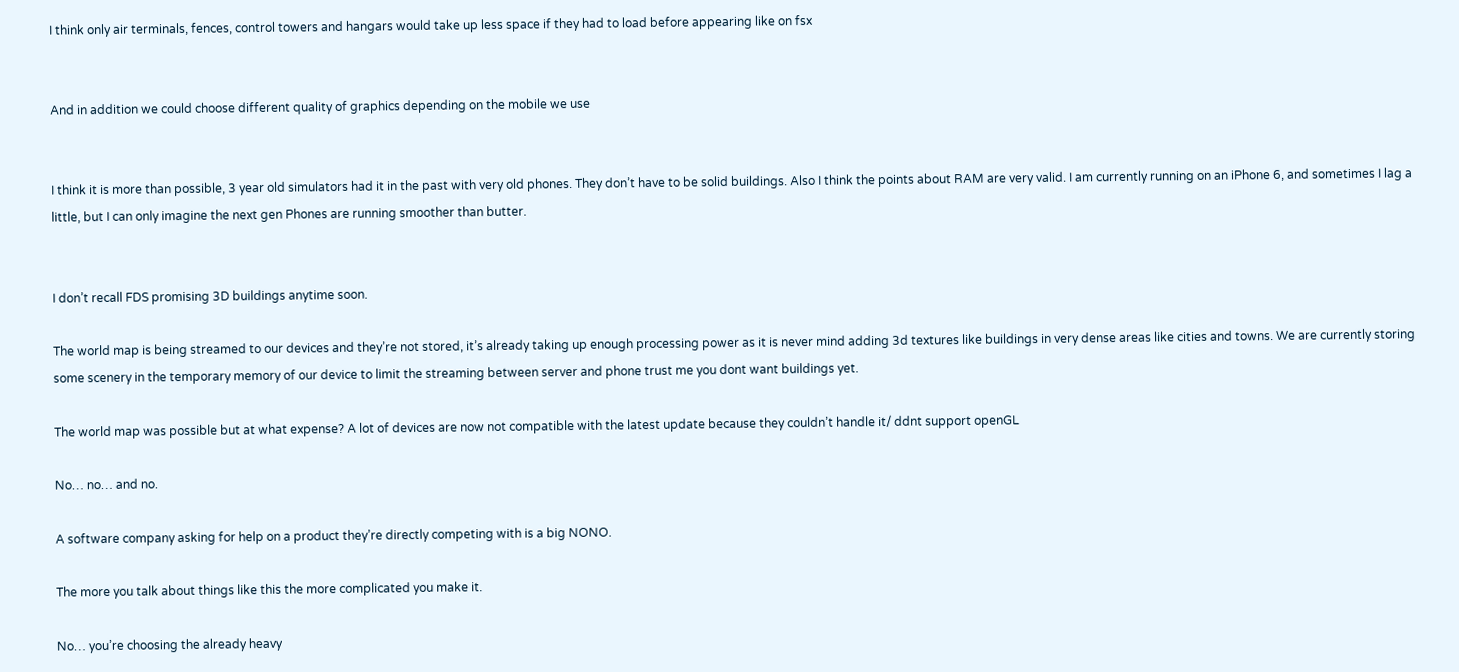I think only air terminals, fences, control towers and hangars would take up less space if they had to load before appearing like on fsx


And in addition we could choose different quality of graphics depending on the mobile we use


I think it is more than possible, 3 year old simulators had it in the past with very old phones. They don’t have to be solid buildings. Also I think the points about RAM are very valid. I am currently running on an iPhone 6, and sometimes I lag a little, but I can only imagine the next gen Phones are running smoother than butter.


I don’t recall FDS promising 3D buildings anytime soon.

The world map is being streamed to our devices and they’re not stored, it’s already taking up enough processing power as it is never mind adding 3d textures like buildings in very dense areas like cities and towns. We are currently storing some scenery in the temporary memory of our device to limit the streaming between server and phone trust me you dont want buildings yet.

The world map was possible but at what expense? A lot of devices are now not compatible with the latest update because they couldn’t handle it/ ddnt support openGL

No… no… and no.

A software company asking for help on a product they’re directly competing with is a big NONO.

The more you talk about things like this the more complicated you make it.

No… you’re choosing the already heavy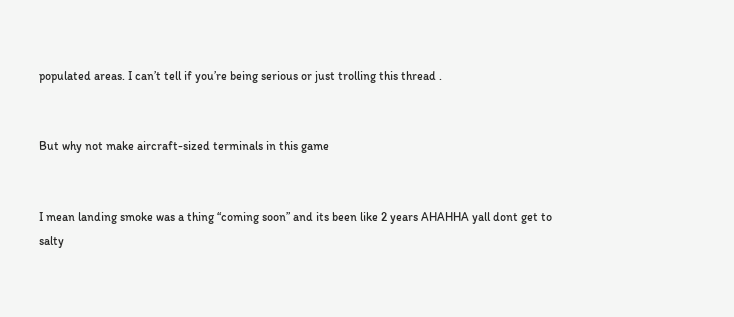populated areas. I can’t tell if you’re being serious or just trolling this thread .


But why not make aircraft-sized terminals in this game


I mean landing smoke was a thing “coming soon” and its been like 2 years AHAHHA yall dont get to salty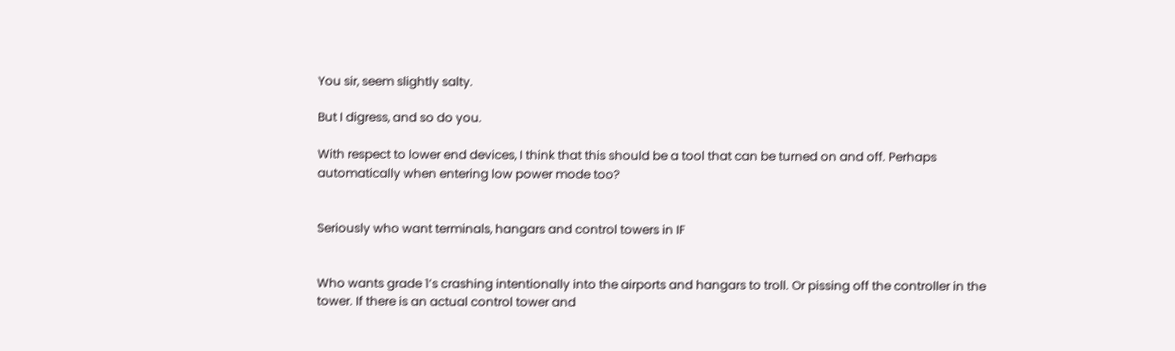You sir, seem slightly salty.

But I digress, and so do you.

With respect to lower end devices, I think that this should be a tool that can be turned on and off. Perhaps automatically when entering low power mode too?


Seriously who want terminals, hangars and control towers in IF


Who wants grade 1’s crashing intentionally into the airports and hangars to troll. Or pissing off the controller in the tower. If there is an actual control tower and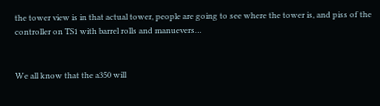the tower view is in that actual tower, people are going to see where the tower is, and piss of the controller on TS1 with barrel rolls and manuevers…


We all know that the a350 will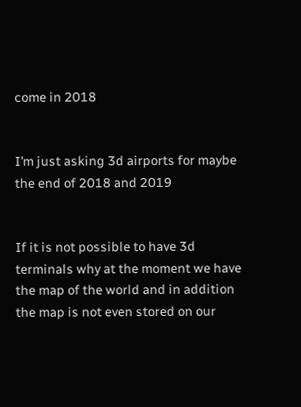come in 2018


I’m just asking 3d airports for maybe the end of 2018 and 2019


If it is not possible to have 3d terminals why at the moment we have the map of the world and in addition the map is not even stored on our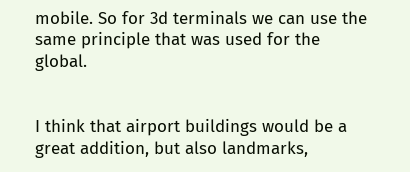mobile. So for 3d terminals we can use the same principle that was used for the global.


I think that airport buildings would be a great addition, but also landmarks,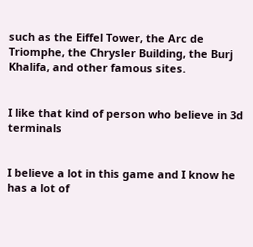such as the Eiffel Tower, the Arc de Triomphe, the Chrysler Building, the Burj Khalifa, and other famous sites.


I like that kind of person who believe in 3d terminals


I believe a lot in this game and I know he has a lot of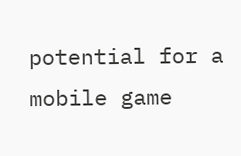potential for a mobile game